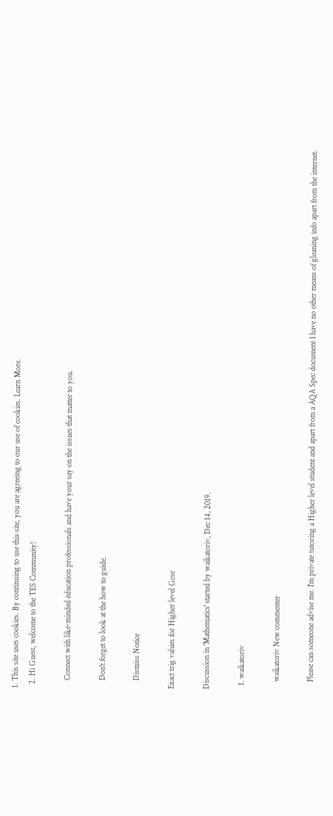1. This site uses cookies. By continuing to use this site, you are agreeing to our use of cookies. Learn More.
  2. Hi Guest, welcome to the TES Community!

    Connect with like-minded education professionals and have your say on the issues that matter to you.

    Don't forget to look at the how to guide.

    Dismiss Notice

Exact trig values for Higher level Gcse

Discussion in 'Mathematics' started by waikatoriv, Dec 14, 2019.

  1. waikatoriv

    waikatoriv New commenter

    Please can someone advise me. I’m private tutoring a Higher level student and apart from a AQA Spec document I have no other means of gleaning info apart from the internet.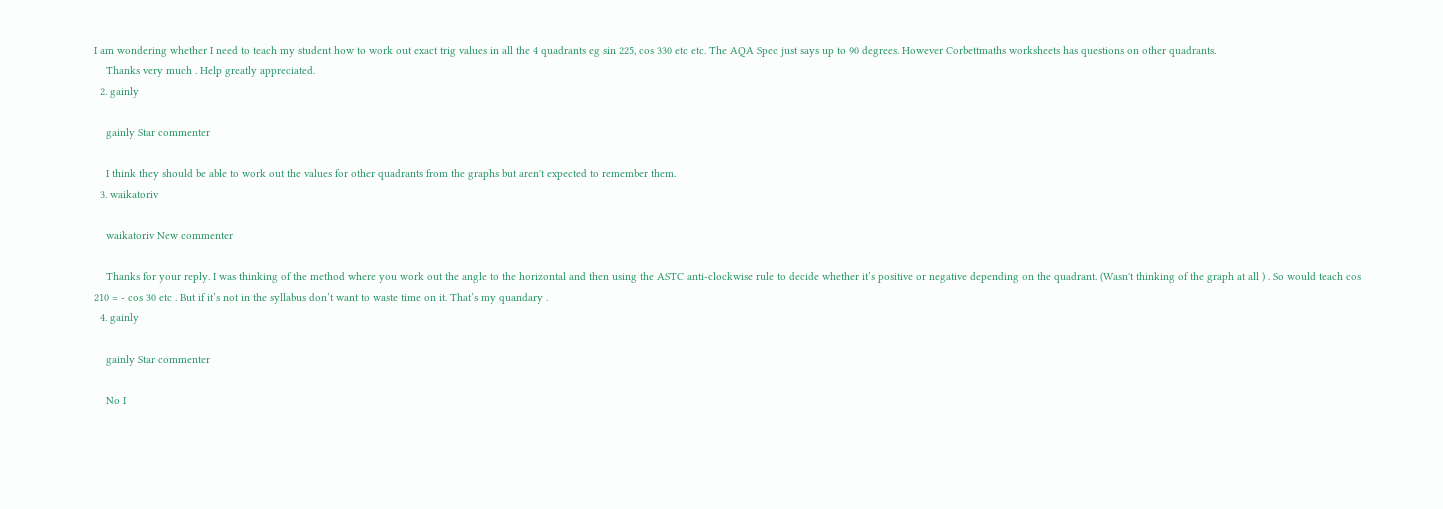I am wondering whether I need to teach my student how to work out exact trig values in all the 4 quadrants eg sin 225, cos 330 etc etc. The AQA Spec just says up to 90 degrees. However Corbettmaths worksheets has questions on other quadrants.
    Thanks very much . Help greatly appreciated.
  2. gainly

    gainly Star commenter

    I think they should be able to work out the values for other quadrants from the graphs but aren't expected to remember them.
  3. waikatoriv

    waikatoriv New commenter

    Thanks for your reply. I was thinking of the method where you work out the angle to the horizontal and then using the ASTC anti-clockwise rule to decide whether it’s positive or negative depending on the quadrant. (Wasn't thinking of the graph at all ) . So would teach cos 210 = - cos 30 etc . But if it’s not in the syllabus don’t want to waste time on it. That’s my quandary .
  4. gainly

    gainly Star commenter

    No I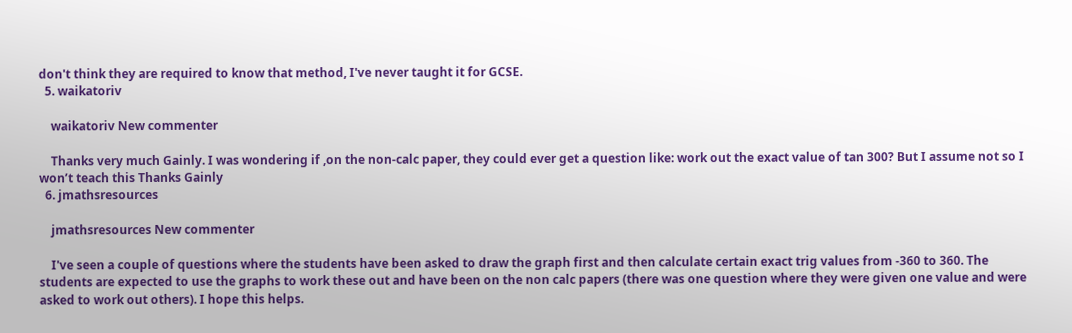don't think they are required to know that method, I've never taught it for GCSE.
  5. waikatoriv

    waikatoriv New commenter

    Thanks very much Gainly. I was wondering if ,on the non-calc paper, they could ever get a question like: work out the exact value of tan 300? But I assume not so I won’t teach this Thanks Gainly
  6. jmathsresources

    jmathsresources New commenter

    I've seen a couple of questions where the students have been asked to draw the graph first and then calculate certain exact trig values from -360 to 360. The students are expected to use the graphs to work these out and have been on the non calc papers (there was one question where they were given one value and were asked to work out others). I hope this helps.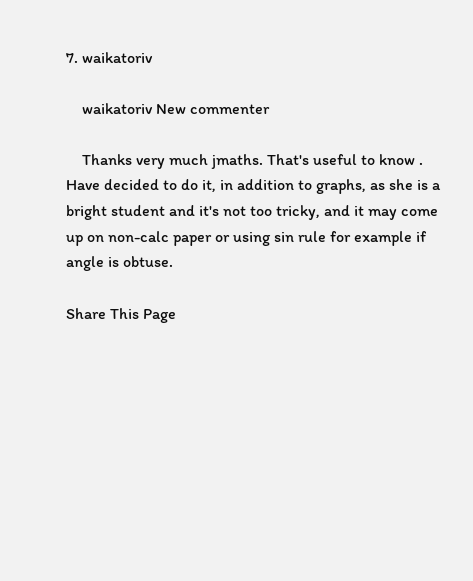7. waikatoriv

    waikatoriv New commenter

    Thanks very much jmaths. That's useful to know . Have decided to do it, in addition to graphs, as she is a bright student and it's not too tricky, and it may come up on non-calc paper or using sin rule for example if angle is obtuse.

Share This Page